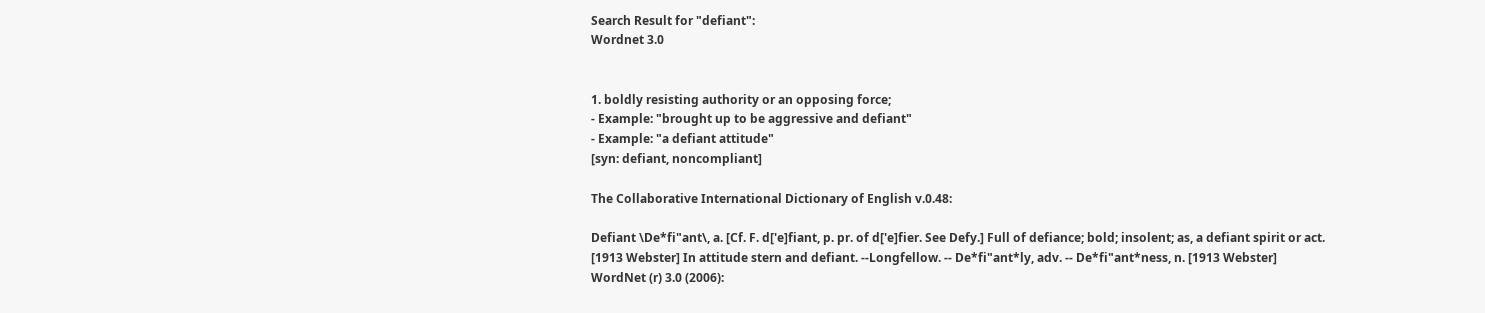Search Result for "defiant":
Wordnet 3.0


1. boldly resisting authority or an opposing force;
- Example: "brought up to be aggressive and defiant"
- Example: "a defiant attitude"
[syn: defiant, noncompliant]

The Collaborative International Dictionary of English v.0.48:

Defiant \De*fi"ant\, a. [Cf. F. d['e]fiant, p. pr. of d['e]fier. See Defy.] Full of defiance; bold; insolent; as, a defiant spirit or act. [1913 Webster] In attitude stern and defiant. --Longfellow. -- De*fi"ant*ly, adv. -- De*fi"ant*ness, n. [1913 Webster]
WordNet (r) 3.0 (2006):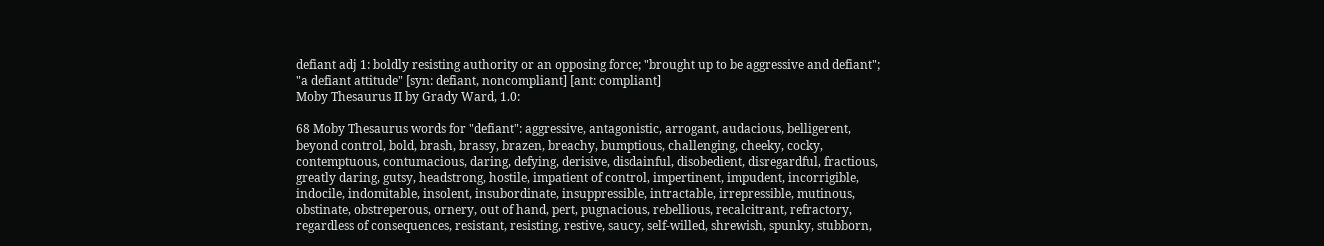defiant adj 1: boldly resisting authority or an opposing force; "brought up to be aggressive and defiant"; "a defiant attitude" [syn: defiant, noncompliant] [ant: compliant]
Moby Thesaurus II by Grady Ward, 1.0:

68 Moby Thesaurus words for "defiant": aggressive, antagonistic, arrogant, audacious, belligerent, beyond control, bold, brash, brassy, brazen, breachy, bumptious, challenging, cheeky, cocky, contemptuous, contumacious, daring, defying, derisive, disdainful, disobedient, disregardful, fractious, greatly daring, gutsy, headstrong, hostile, impatient of control, impertinent, impudent, incorrigible, indocile, indomitable, insolent, insubordinate, insuppressible, intractable, irrepressible, mutinous, obstinate, obstreperous, ornery, out of hand, pert, pugnacious, rebellious, recalcitrant, refractory, regardless of consequences, resistant, resisting, restive, saucy, self-willed, shrewish, spunky, stubborn,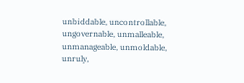unbiddable, uncontrollable, ungovernable, unmalleable, unmanageable, unmoldable, unruly,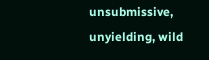unsubmissive, unyielding, wild